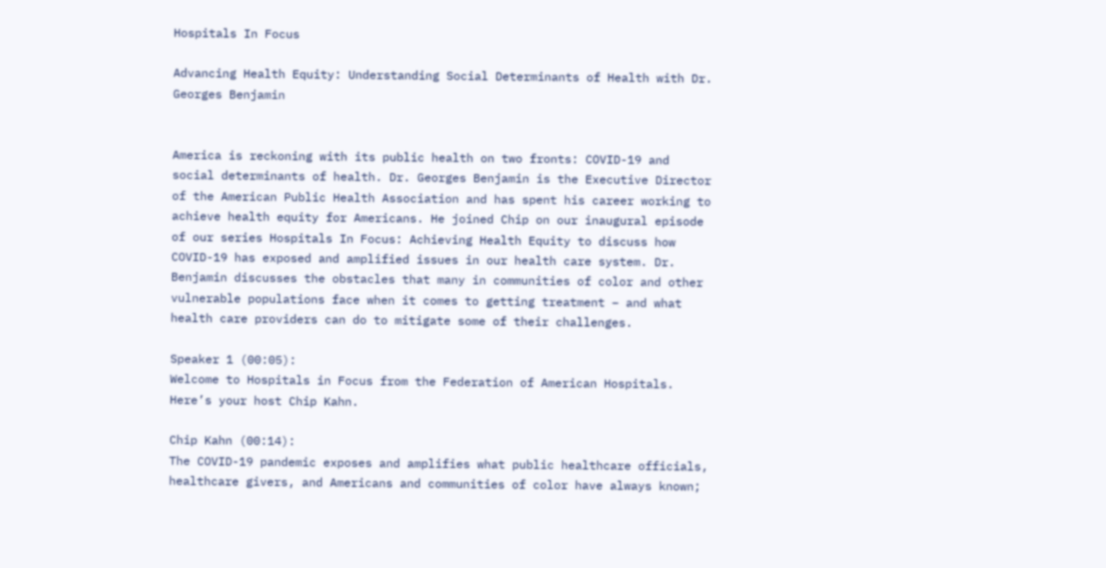Hospitals In Focus

Advancing Health Equity: Understanding Social Determinants of Health with Dr. Georges Benjamin


America is reckoning with its public health on two fronts: COVID-19 and social determinants of health. Dr. Georges Benjamin is the Executive Director of the American Public Health Association and has spent his career working to achieve health equity for Americans. He joined Chip on our inaugural episode of our series Hospitals In Focus: Achieving Health Equity to discuss how COVID-19 has exposed and amplified issues in our health care system. Dr. Benjamin discusses the obstacles that many in communities of color and other vulnerable populations face when it comes to getting treatment – and what health care providers can do to mitigate some of their challenges.

Speaker 1 (00:05):
Welcome to Hospitals in Focus from the Federation of American Hospitals. Here’s your host Chip Kahn.

Chip Kahn (00:14):
The COVID-19 pandemic exposes and amplifies what public healthcare officials, healthcare givers, and Americans and communities of color have always known;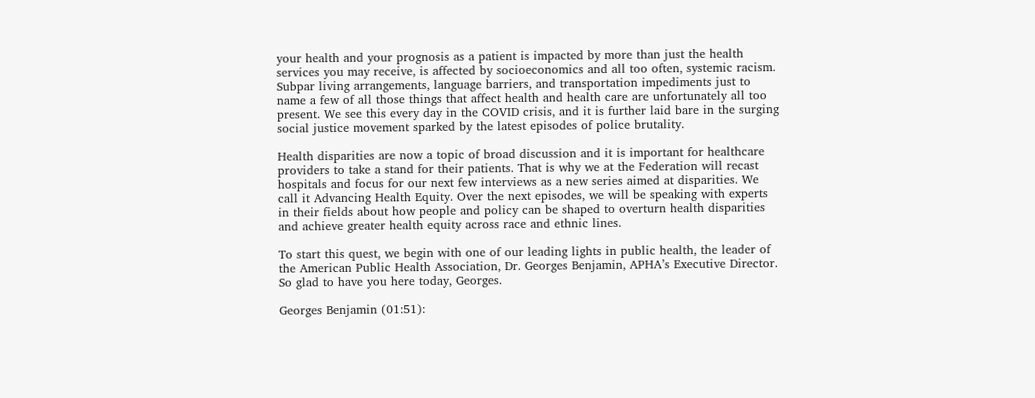your health and your prognosis as a patient is impacted by more than just the health services you may receive, is affected by socioeconomics and all too often, systemic racism. Subpar living arrangements, language barriers, and transportation impediments just to name a few of all those things that affect health and health care are unfortunately all too present. We see this every day in the COVID crisis, and it is further laid bare in the surging social justice movement sparked by the latest episodes of police brutality.

Health disparities are now a topic of broad discussion and it is important for healthcare providers to take a stand for their patients. That is why we at the Federation will recast hospitals and focus for our next few interviews as a new series aimed at disparities. We call it Advancing Health Equity. Over the next episodes, we will be speaking with experts in their fields about how people and policy can be shaped to overturn health disparities and achieve greater health equity across race and ethnic lines.

To start this quest, we begin with one of our leading lights in public health, the leader of the American Public Health Association, Dr. Georges Benjamin, APHA’s Executive Director. So glad to have you here today, Georges.

Georges Benjamin (01:51):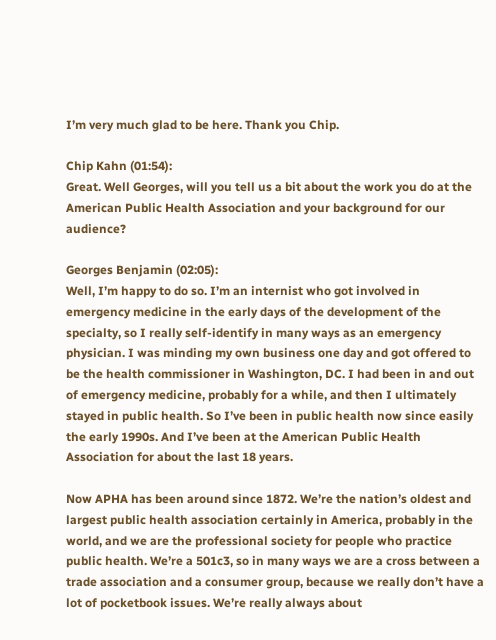I’m very much glad to be here. Thank you Chip.

Chip Kahn (01:54):
Great. Well Georges, will you tell us a bit about the work you do at the American Public Health Association and your background for our audience?

Georges Benjamin (02:05):
Well, I’m happy to do so. I’m an internist who got involved in emergency medicine in the early days of the development of the specialty, so I really self-identify in many ways as an emergency physician. I was minding my own business one day and got offered to be the health commissioner in Washington, DC. I had been in and out of emergency medicine, probably for a while, and then I ultimately stayed in public health. So I’ve been in public health now since easily the early 1990s. And I’ve been at the American Public Health Association for about the last 18 years.

Now APHA has been around since 1872. We’re the nation’s oldest and largest public health association certainly in America, probably in the world, and we are the professional society for people who practice public health. We’re a 501c3, so in many ways we are a cross between a trade association and a consumer group, because we really don’t have a lot of pocketbook issues. We’re really always about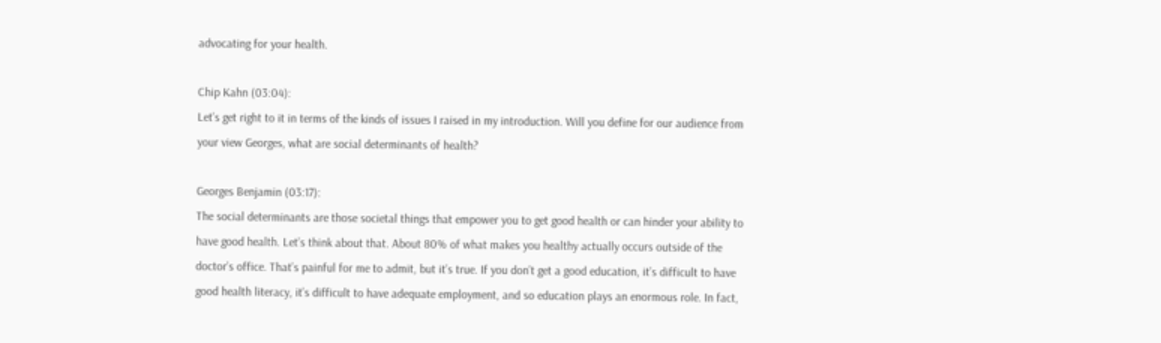advocating for your health.

Chip Kahn (03:04):
Let’s get right to it in terms of the kinds of issues I raised in my introduction. Will you define for our audience from your view Georges, what are social determinants of health?

Georges Benjamin (03:17):
The social determinants are those societal things that empower you to get good health or can hinder your ability to have good health. Let’s think about that. About 80% of what makes you healthy actually occurs outside of the doctor’s office. That’s painful for me to admit, but it’s true. If you don’t get a good education, it’s difficult to have good health literacy, it’s difficult to have adequate employment, and so education plays an enormous role. In fact,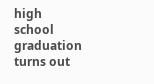high school graduation turns out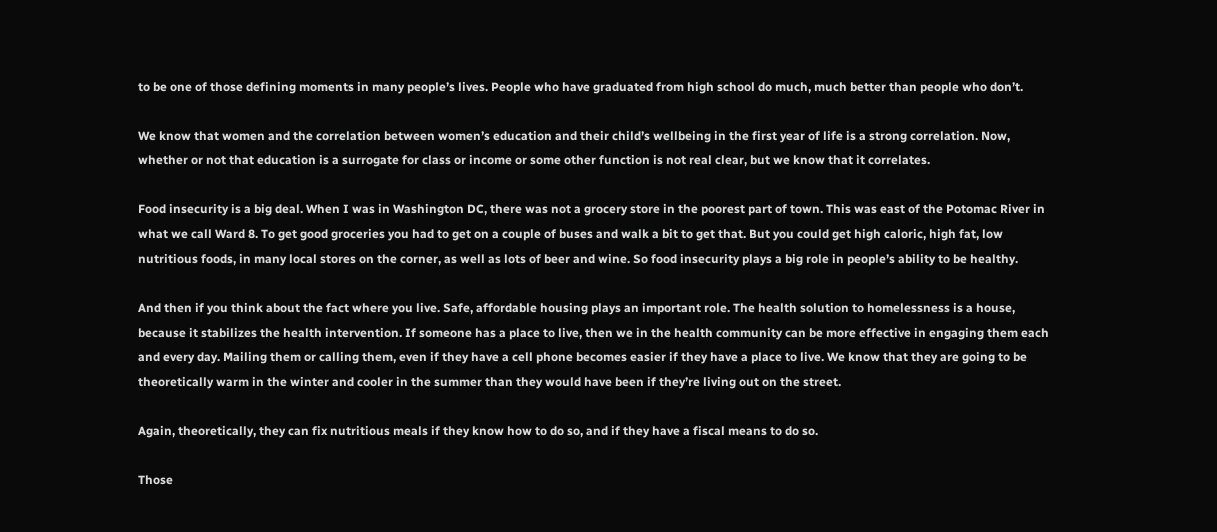to be one of those defining moments in many people’s lives. People who have graduated from high school do much, much better than people who don’t.

We know that women and the correlation between women’s education and their child’s wellbeing in the first year of life is a strong correlation. Now, whether or not that education is a surrogate for class or income or some other function is not real clear, but we know that it correlates.

Food insecurity is a big deal. When I was in Washington DC, there was not a grocery store in the poorest part of town. This was east of the Potomac River in what we call Ward 8. To get good groceries you had to get on a couple of buses and walk a bit to get that. But you could get high caloric, high fat, low nutritious foods, in many local stores on the corner, as well as lots of beer and wine. So food insecurity plays a big role in people’s ability to be healthy.

And then if you think about the fact where you live. Safe, affordable housing plays an important role. The health solution to homelessness is a house, because it stabilizes the health intervention. If someone has a place to live, then we in the health community can be more effective in engaging them each and every day. Mailing them or calling them, even if they have a cell phone becomes easier if they have a place to live. We know that they are going to be theoretically warm in the winter and cooler in the summer than they would have been if they’re living out on the street.

Again, theoretically, they can fix nutritious meals if they know how to do so, and if they have a fiscal means to do so.

Those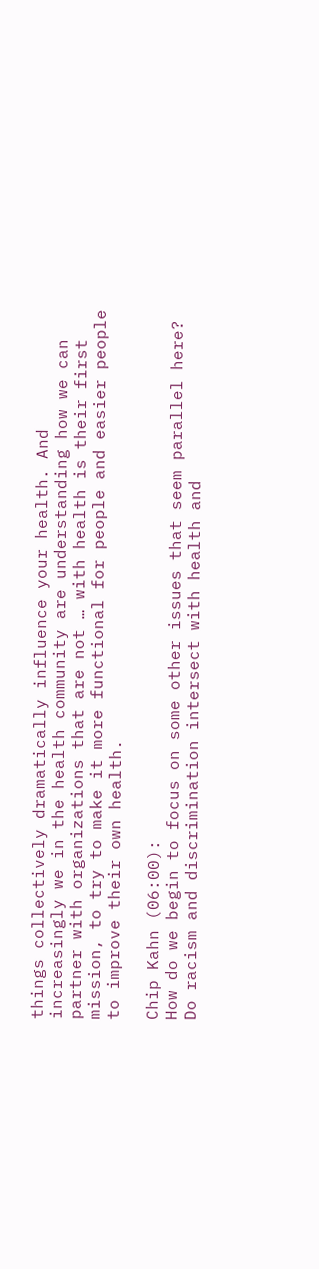things collectively dramatically influence your health. And increasingly we in the health community are understanding how we can partner with organizations that are not … with health is their first mission, to try to make it more functional for people and easier people to improve their own health.

Chip Kahn (06:00):
How do we begin to focus on some other issues that seem parallel here? Do racism and discrimination intersect with health and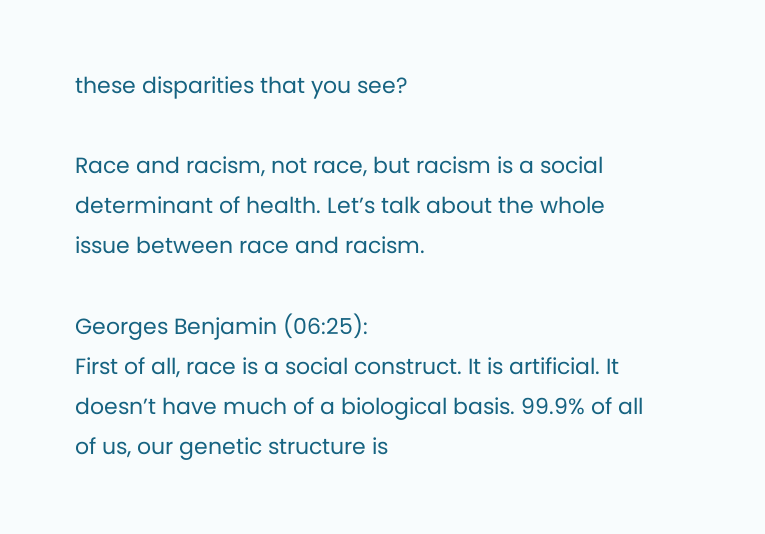these disparities that you see?

Race and racism, not race, but racism is a social determinant of health. Let’s talk about the whole issue between race and racism.

Georges Benjamin (06:25):
First of all, race is a social construct. It is artificial. It doesn’t have much of a biological basis. 99.9% of all of us, our genetic structure is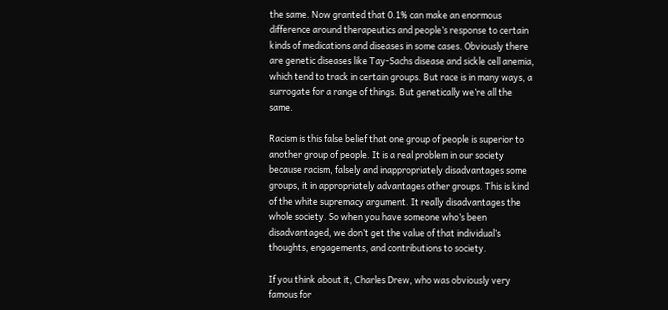the same. Now granted that 0.1% can make an enormous difference around therapeutics and people’s response to certain kinds of medications and diseases in some cases. Obviously there are genetic diseases like Tay-Sachs disease and sickle cell anemia, which tend to track in certain groups. But race is in many ways, a surrogate for a range of things. But genetically we’re all the same.

Racism is this false belief that one group of people is superior to another group of people. It is a real problem in our society because racism, falsely and inappropriately disadvantages some groups, it in appropriately advantages other groups. This is kind of the white supremacy argument. It really disadvantages the whole society. So when you have someone who’s been disadvantaged, we don’t get the value of that individual’s thoughts, engagements, and contributions to society.

If you think about it, Charles Drew, who was obviously very famous for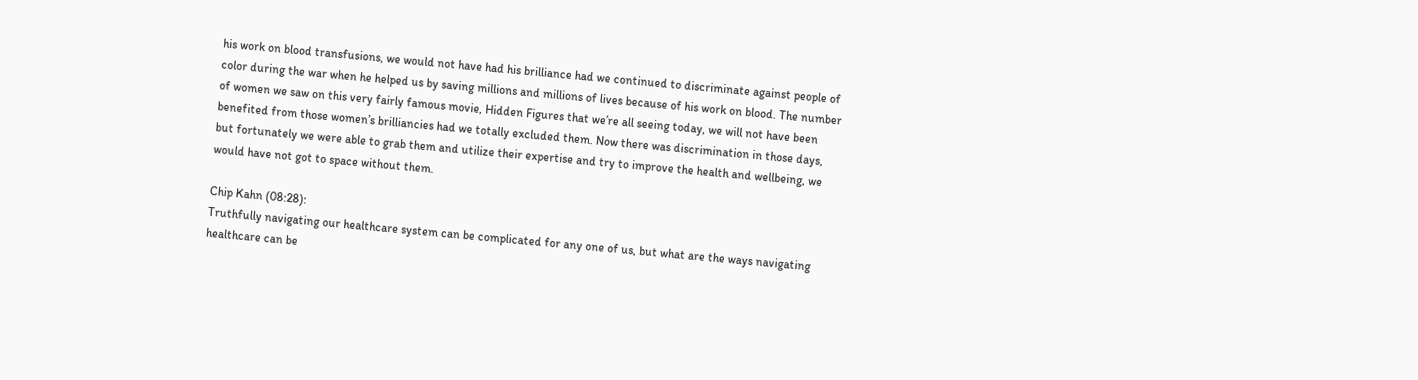his work on blood transfusions, we would not have had his brilliance had we continued to discriminate against people of color during the war when he helped us by saving millions and millions of lives because of his work on blood. The number of women we saw on this very fairly famous movie, Hidden Figures that we’re all seeing today, we will not have been benefited from those women’s brilliancies had we totally excluded them. Now there was discrimination in those days, but fortunately we were able to grab them and utilize their expertise and try to improve the health and wellbeing, we would have not got to space without them.

Chip Kahn (08:28):
Truthfully navigating our healthcare system can be complicated for any one of us, but what are the ways navigating healthcare can be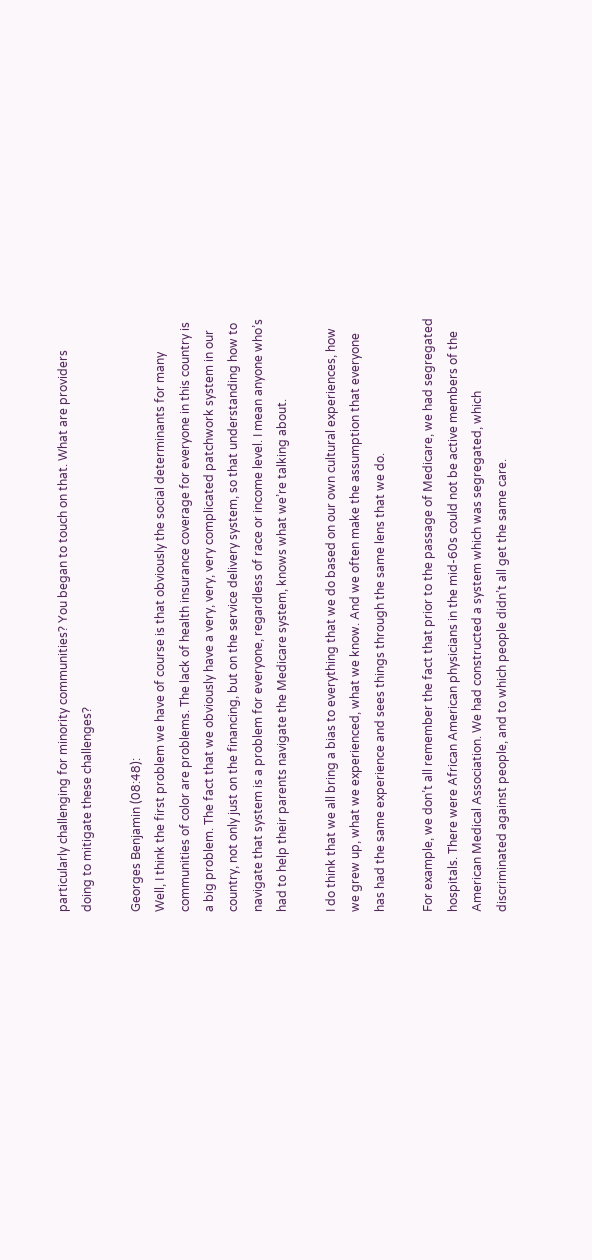particularly challenging for minority communities? You began to touch on that. What are providers doing to mitigate these challenges?

Georges Benjamin (08:48):
Well, I think the first problem we have of course is that obviously the social determinants for many communities of color are problems. The lack of health insurance coverage for everyone in this country is a big problem. The fact that we obviously have a very, very, very complicated patchwork system in our country, not only just on the financing, but on the service delivery system, so that understanding how to navigate that system is a problem for everyone, regardless of race or income level. I mean anyone who’s had to help their parents navigate the Medicare system, knows what we’re talking about.

I do think that we all bring a bias to everything that we do based on our own cultural experiences, how we grew up, what we experienced, what we know. And we often make the assumption that everyone has had the same experience and sees things through the same lens that we do.

For example, we don’t all remember the fact that prior to the passage of Medicare, we had segregated hospitals. There were African American physicians in the mid-60s could not be active members of the American Medical Association. We had constructed a system which was segregated, which discriminated against people, and to which people didn’t all get the same care.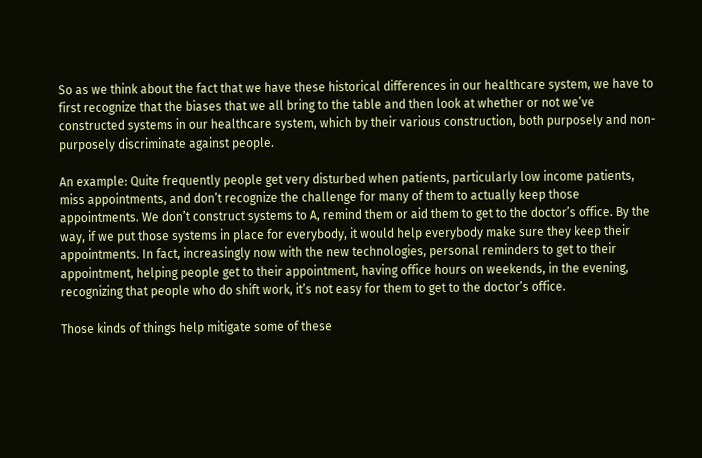So as we think about the fact that we have these historical differences in our healthcare system, we have to first recognize that the biases that we all bring to the table and then look at whether or not we’ve constructed systems in our healthcare system, which by their various construction, both purposely and non- purposely discriminate against people.

An example: Quite frequently people get very disturbed when patients, particularly low income patients, miss appointments, and don’t recognize the challenge for many of them to actually keep those appointments. We don’t construct systems to A, remind them or aid them to get to the doctor’s office. By the way, if we put those systems in place for everybody, it would help everybody make sure they keep their appointments. In fact, increasingly now with the new technologies, personal reminders to get to their appointment, helping people get to their appointment, having office hours on weekends, in the evening, recognizing that people who do shift work, it’s not easy for them to get to the doctor’s office.

Those kinds of things help mitigate some of these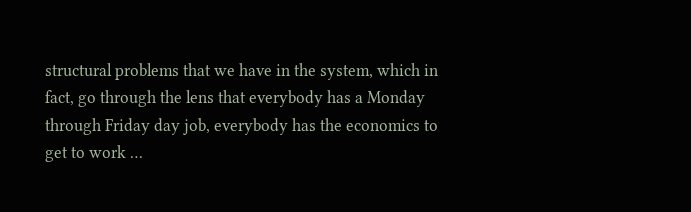structural problems that we have in the system, which in fact, go through the lens that everybody has a Monday through Friday day job, everybody has the economics to get to work …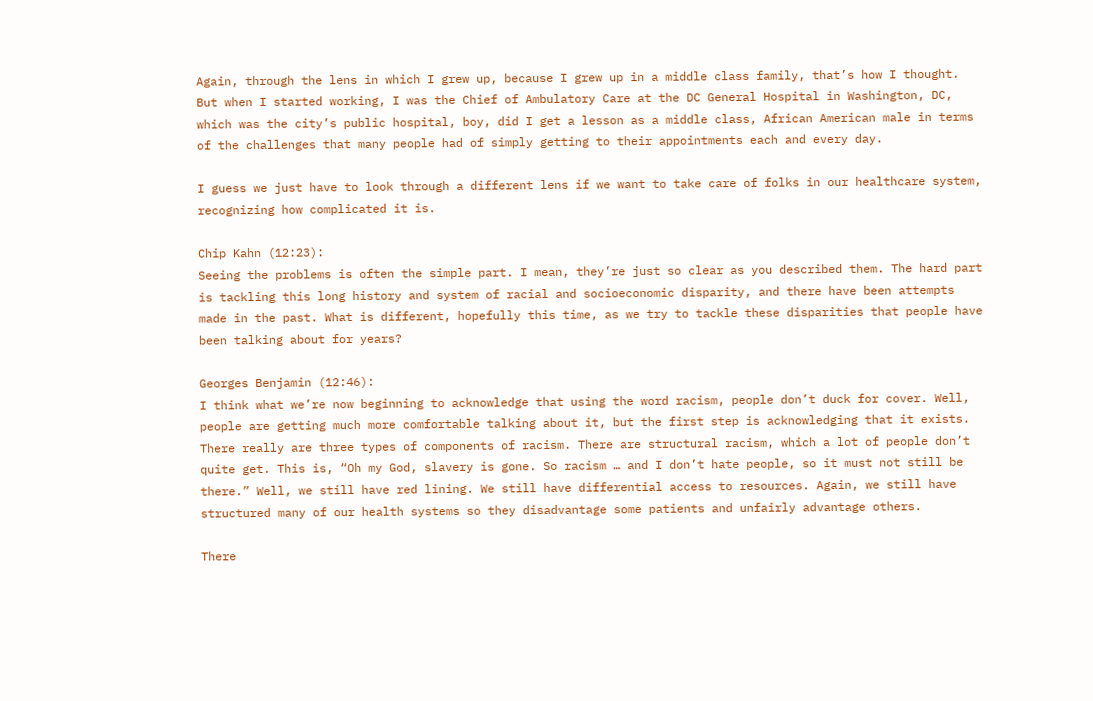Again, through the lens in which I grew up, because I grew up in a middle class family, that’s how I thought. But when I started working, I was the Chief of Ambulatory Care at the DC General Hospital in Washington, DC, which was the city’s public hospital, boy, did I get a lesson as a middle class, African American male in terms of the challenges that many people had of simply getting to their appointments each and every day.

I guess we just have to look through a different lens if we want to take care of folks in our healthcare system, recognizing how complicated it is.

Chip Kahn (12:23):
Seeing the problems is often the simple part. I mean, they’re just so clear as you described them. The hard part is tackling this long history and system of racial and socioeconomic disparity, and there have been attempts made in the past. What is different, hopefully this time, as we try to tackle these disparities that people have been talking about for years?

Georges Benjamin (12:46):
I think what we’re now beginning to acknowledge that using the word racism, people don’t duck for cover. Well, people are getting much more comfortable talking about it, but the first step is acknowledging that it exists. There really are three types of components of racism. There are structural racism, which a lot of people don’t quite get. This is, “Oh my God, slavery is gone. So racism … and I don’t hate people, so it must not still be there.” Well, we still have red lining. We still have differential access to resources. Again, we still have structured many of our health systems so they disadvantage some patients and unfairly advantage others.

There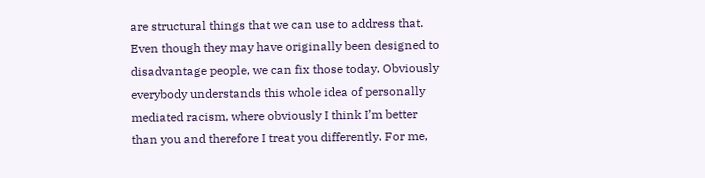are structural things that we can use to address that. Even though they may have originally been designed to disadvantage people, we can fix those today. Obviously everybody understands this whole idea of personally mediated racism, where obviously I think I’m better than you and therefore I treat you differently. For me,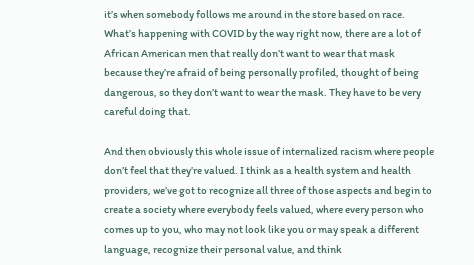it’s when somebody follows me around in the store based on race. What’s happening with COVID by the way right now, there are a lot of African American men that really don’t want to wear that mask because they’re afraid of being personally profiled, thought of being dangerous, so they don’t want to wear the mask. They have to be very careful doing that.

And then obviously this whole issue of internalized racism where people don’t feel that they’re valued. I think as a health system and health providers, we’ve got to recognize all three of those aspects and begin to create a society where everybody feels valued, where every person who comes up to you, who may not look like you or may speak a different language, recognize their personal value, and think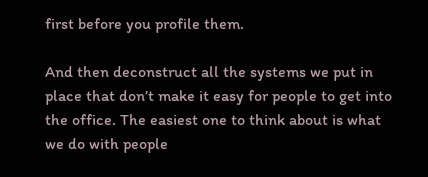first before you profile them.

And then deconstruct all the systems we put in place that don’t make it easy for people to get into the office. The easiest one to think about is what we do with people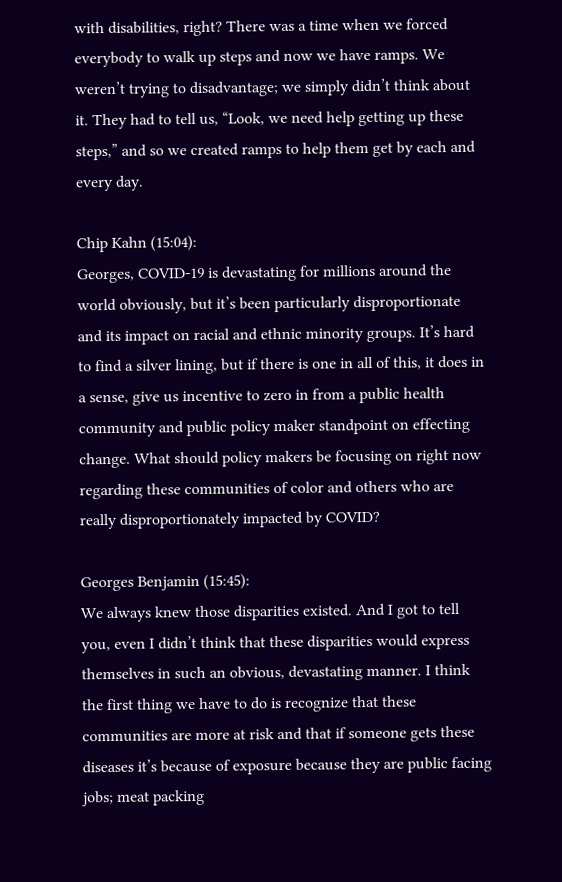with disabilities, right? There was a time when we forced everybody to walk up steps and now we have ramps. We weren’t trying to disadvantage; we simply didn’t think about it. They had to tell us, “Look, we need help getting up these steps,” and so we created ramps to help them get by each and every day.

Chip Kahn (15:04):
Georges, COVID-19 is devastating for millions around the world obviously, but it’s been particularly disproportionate and its impact on racial and ethnic minority groups. It’s hard to find a silver lining, but if there is one in all of this, it does in a sense, give us incentive to zero in from a public health community and public policy maker standpoint on effecting change. What should policy makers be focusing on right now regarding these communities of color and others who are really disproportionately impacted by COVID?

Georges Benjamin (15:45):
We always knew those disparities existed. And I got to tell you, even I didn’t think that these disparities would express themselves in such an obvious, devastating manner. I think the first thing we have to do is recognize that these communities are more at risk and that if someone gets these diseases it’s because of exposure because they are public facing jobs; meat packing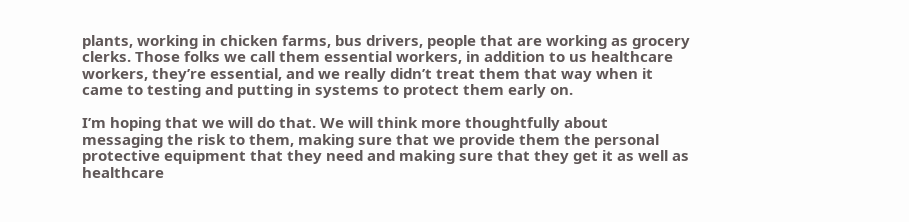plants, working in chicken farms, bus drivers, people that are working as grocery clerks. Those folks we call them essential workers, in addition to us healthcare workers, they’re essential, and we really didn’t treat them that way when it came to testing and putting in systems to protect them early on.

I’m hoping that we will do that. We will think more thoughtfully about messaging the risk to them, making sure that we provide them the personal protective equipment that they need and making sure that they get it as well as healthcare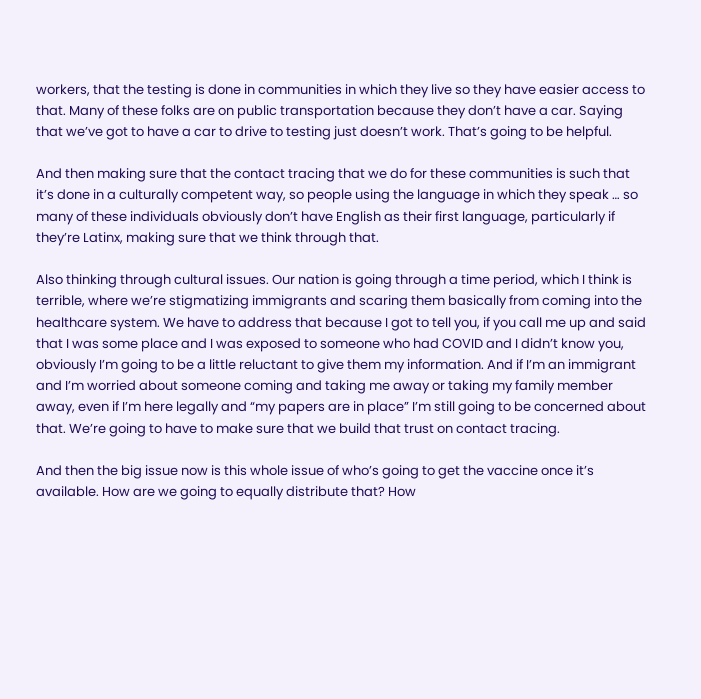workers, that the testing is done in communities in which they live so they have easier access to that. Many of these folks are on public transportation because they don’t have a car. Saying that we’ve got to have a car to drive to testing just doesn’t work. That’s going to be helpful.

And then making sure that the contact tracing that we do for these communities is such that it’s done in a culturally competent way, so people using the language in which they speak … so many of these individuals obviously don’t have English as their first language, particularly if they’re Latinx, making sure that we think through that.

Also thinking through cultural issues. Our nation is going through a time period, which I think is terrible, where we’re stigmatizing immigrants and scaring them basically from coming into the healthcare system. We have to address that because I got to tell you, if you call me up and said that I was some place and I was exposed to someone who had COVID and I didn’t know you, obviously I’m going to be a little reluctant to give them my information. And if I’m an immigrant and I’m worried about someone coming and taking me away or taking my family member away, even if I’m here legally and “my papers are in place” I’m still going to be concerned about that. We’re going to have to make sure that we build that trust on contact tracing.

And then the big issue now is this whole issue of who’s going to get the vaccine once it’s available. How are we going to equally distribute that? How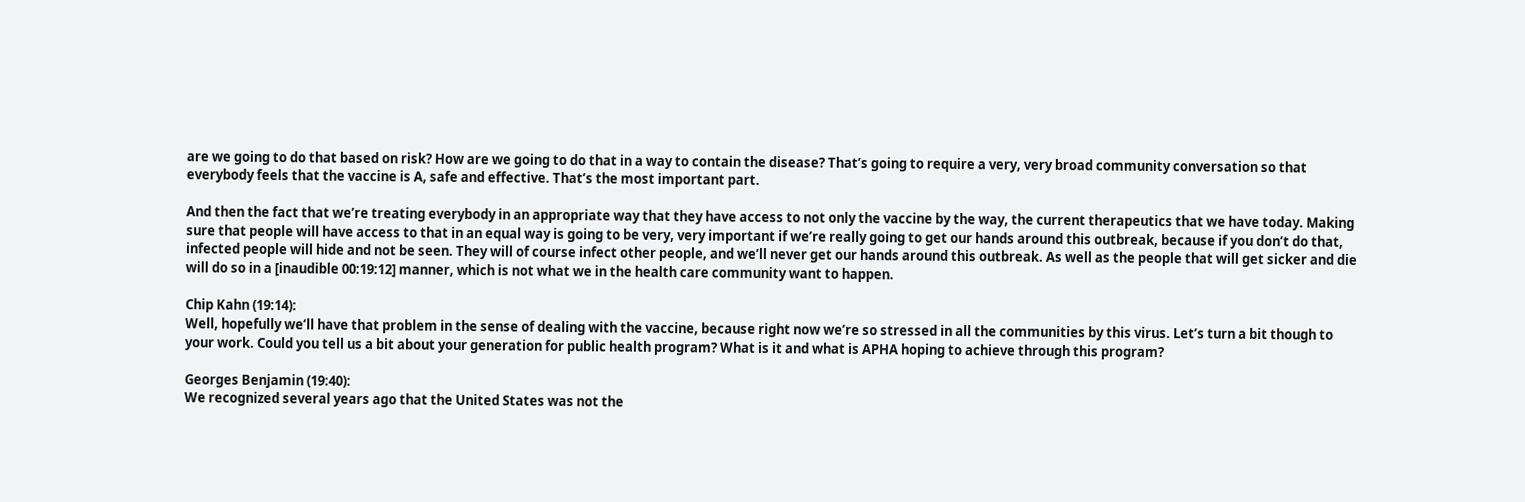are we going to do that based on risk? How are we going to do that in a way to contain the disease? That’s going to require a very, very broad community conversation so that everybody feels that the vaccine is A, safe and effective. That’s the most important part.

And then the fact that we’re treating everybody in an appropriate way that they have access to not only the vaccine by the way, the current therapeutics that we have today. Making sure that people will have access to that in an equal way is going to be very, very important if we’re really going to get our hands around this outbreak, because if you don’t do that, infected people will hide and not be seen. They will of course infect other people, and we’ll never get our hands around this outbreak. As well as the people that will get sicker and die will do so in a [inaudible 00:19:12] manner, which is not what we in the health care community want to happen.

Chip Kahn (19:14):
Well, hopefully we’ll have that problem in the sense of dealing with the vaccine, because right now we’re so stressed in all the communities by this virus. Let’s turn a bit though to your work. Could you tell us a bit about your generation for public health program? What is it and what is APHA hoping to achieve through this program?

Georges Benjamin (19:40):
We recognized several years ago that the United States was not the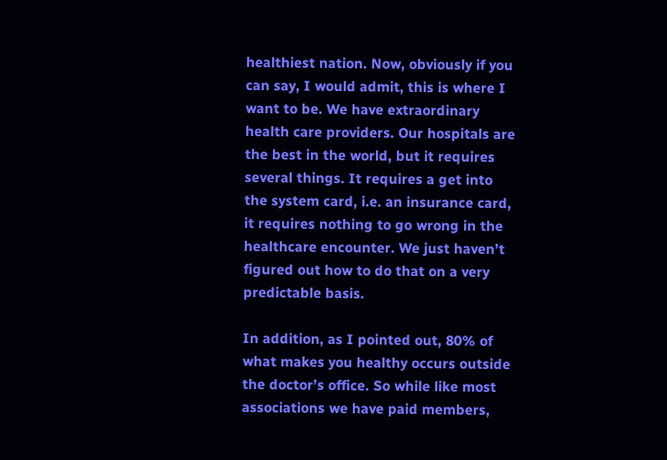healthiest nation. Now, obviously if you can say, I would admit, this is where I want to be. We have extraordinary health care providers. Our hospitals are the best in the world, but it requires several things. It requires a get into the system card, i.e. an insurance card, it requires nothing to go wrong in the healthcare encounter. We just haven’t figured out how to do that on a very predictable basis.

In addition, as I pointed out, 80% of what makes you healthy occurs outside the doctor’s office. So while like most associations we have paid members,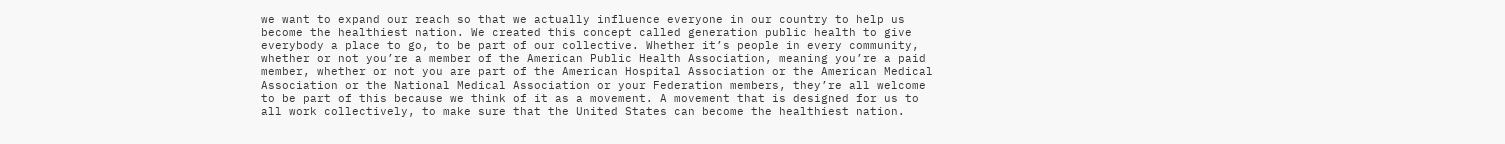we want to expand our reach so that we actually influence everyone in our country to help us become the healthiest nation. We created this concept called generation public health to give everybody a place to go, to be part of our collective. Whether it’s people in every community, whether or not you’re a member of the American Public Health Association, meaning you’re a paid member, whether or not you are part of the American Hospital Association or the American Medical Association or the National Medical Association or your Federation members, they’re all welcome to be part of this because we think of it as a movement. A movement that is designed for us to all work collectively, to make sure that the United States can become the healthiest nation.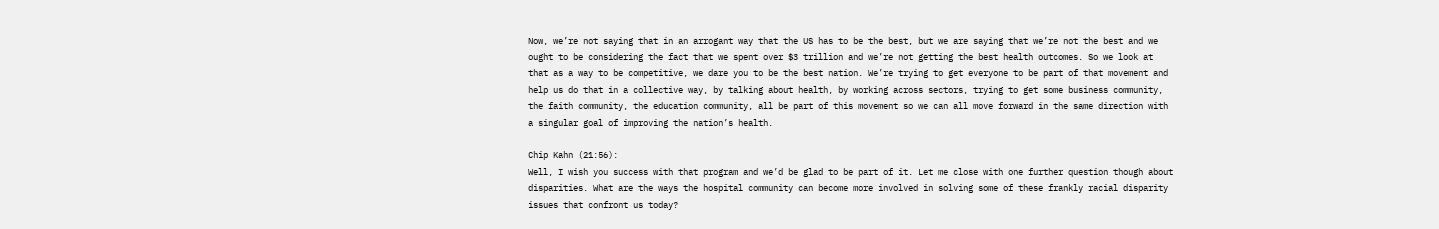Now, we’re not saying that in an arrogant way that the US has to be the best, but we are saying that we’re not the best and we ought to be considering the fact that we spent over $3 trillion and we’re not getting the best health outcomes. So we look at that as a way to be competitive, we dare you to be the best nation. We’re trying to get everyone to be part of that movement and help us do that in a collective way, by talking about health, by working across sectors, trying to get some business community, the faith community, the education community, all be part of this movement so we can all move forward in the same direction with a singular goal of improving the nation’s health.

Chip Kahn (21:56):
Well, I wish you success with that program and we’d be glad to be part of it. Let me close with one further question though about disparities. What are the ways the hospital community can become more involved in solving some of these frankly racial disparity issues that confront us today?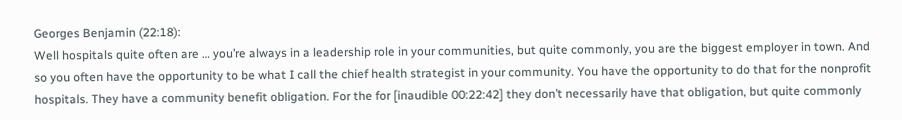Georges Benjamin (22:18):
Well hospitals quite often are … you’re always in a leadership role in your communities, but quite commonly, you are the biggest employer in town. And so you often have the opportunity to be what I call the chief health strategist in your community. You have the opportunity to do that for the nonprofit hospitals. They have a community benefit obligation. For the for [inaudible 00:22:42] they don’t necessarily have that obligation, but quite commonly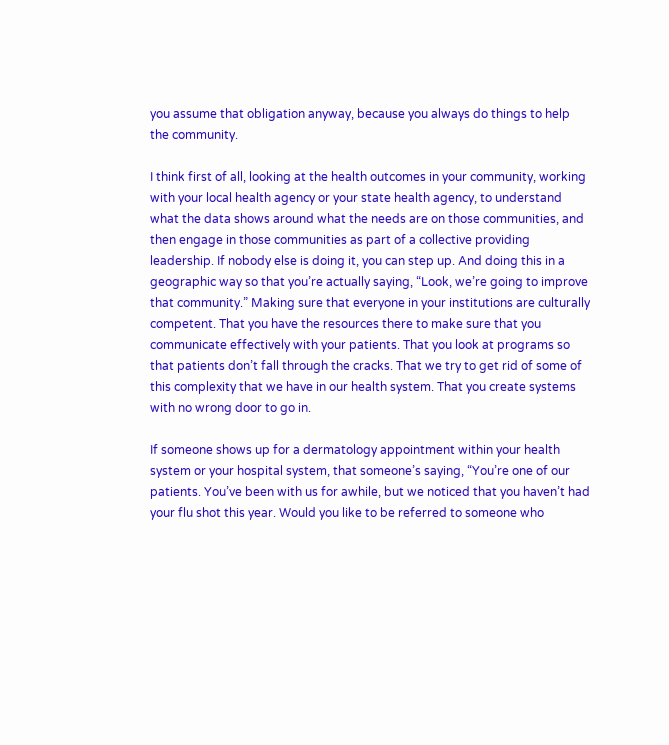you assume that obligation anyway, because you always do things to help the community.

I think first of all, looking at the health outcomes in your community, working with your local health agency or your state health agency, to understand what the data shows around what the needs are on those communities, and then engage in those communities as part of a collective providing leadership. If nobody else is doing it, you can step up. And doing this in a geographic way so that you’re actually saying, “Look, we’re going to improve that community.” Making sure that everyone in your institutions are culturally competent. That you have the resources there to make sure that you communicate effectively with your patients. That you look at programs so that patients don’t fall through the cracks. That we try to get rid of some of this complexity that we have in our health system. That you create systems with no wrong door to go in.

If someone shows up for a dermatology appointment within your health system or your hospital system, that someone’s saying, “You’re one of our patients. You’ve been with us for awhile, but we noticed that you haven’t had your flu shot this year. Would you like to be referred to someone who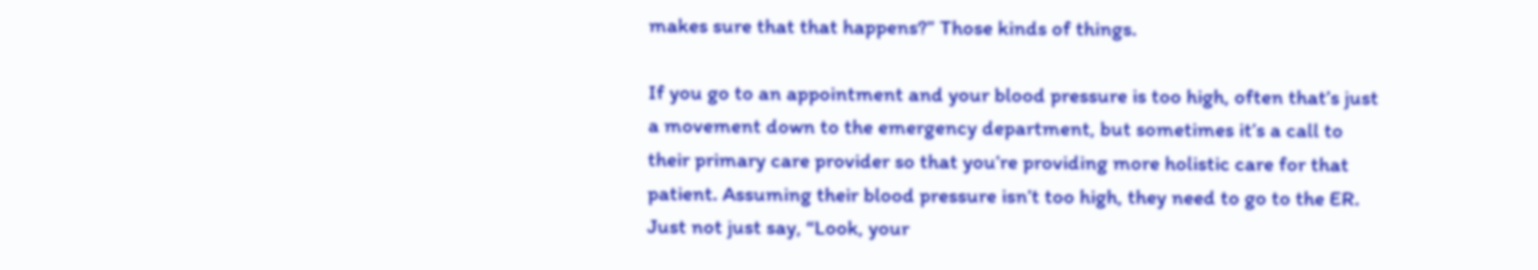makes sure that that happens?” Those kinds of things.

If you go to an appointment and your blood pressure is too high, often that’s just a movement down to the emergency department, but sometimes it’s a call to their primary care provider so that you’re providing more holistic care for that patient. Assuming their blood pressure isn’t too high, they need to go to the ER. Just not just say, “Look, your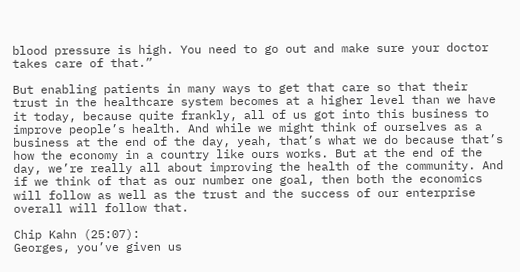blood pressure is high. You need to go out and make sure your doctor takes care of that.”

But enabling patients in many ways to get that care so that their trust in the healthcare system becomes at a higher level than we have it today, because quite frankly, all of us got into this business to improve people’s health. And while we might think of ourselves as a business at the end of the day, yeah, that’s what we do because that’s how the economy in a country like ours works. But at the end of the day, we’re really all about improving the health of the community. And if we think of that as our number one goal, then both the economics will follow as well as the trust and the success of our enterprise overall will follow that.

Chip Kahn (25:07):
Georges, you’ve given us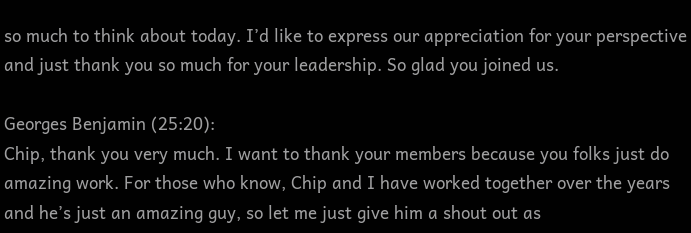so much to think about today. I’d like to express our appreciation for your perspective and just thank you so much for your leadership. So glad you joined us.

Georges Benjamin (25:20):
Chip, thank you very much. I want to thank your members because you folks just do amazing work. For those who know, Chip and I have worked together over the years and he’s just an amazing guy, so let me just give him a shout out as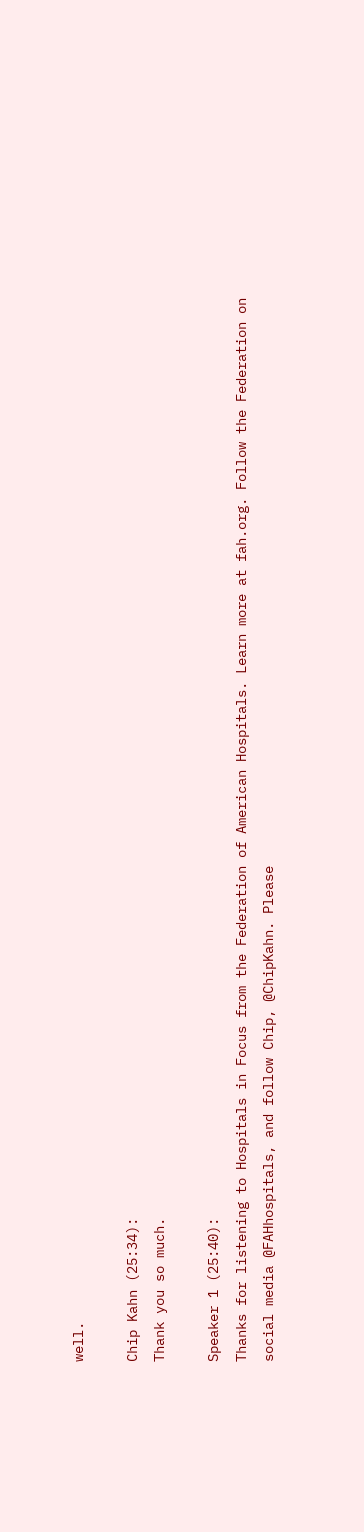well.

Chip Kahn (25:34):
Thank you so much.

Speaker 1 (25:40):
Thanks for listening to Hospitals in Focus from the Federation of American Hospitals. Learn more at fah.org. Follow the Federation on social media @FAHhospitals, and follow Chip, @ChipKahn. Please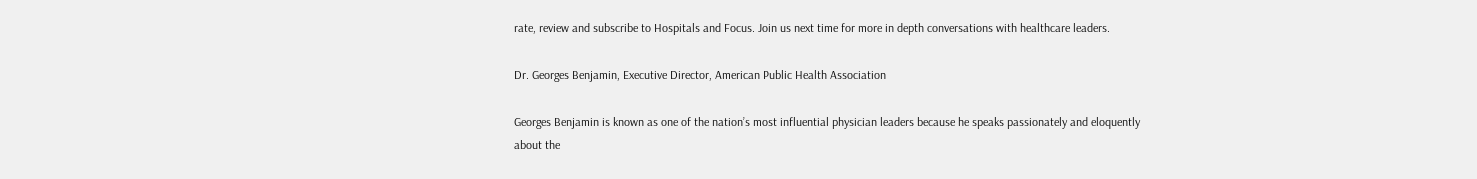rate, review and subscribe to Hospitals and Focus. Join us next time for more in depth conversations with healthcare leaders.

Dr. Georges Benjamin, Executive Director, American Public Health Association

Georges Benjamin is known as one of the nation’s most influential physician leaders because he speaks passionately and eloquently about the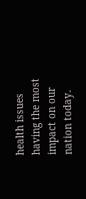health issues having the most impact on our nation today.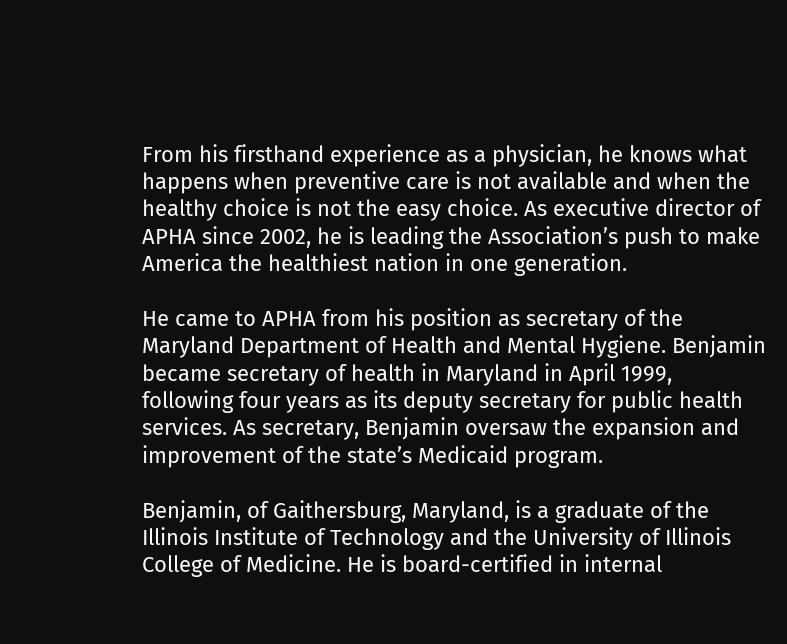From his firsthand experience as a physician, he knows what happens when preventive care is not available and when the healthy choice is not the easy choice. As executive director of APHA since 2002, he is leading the Association’s push to make America the healthiest nation in one generation.

He came to APHA from his position as secretary of the Maryland Department of Health and Mental Hygiene. Benjamin became secretary of health in Maryland in April 1999, following four years as its deputy secretary for public health services. As secretary, Benjamin oversaw the expansion and improvement of the state’s Medicaid program.

Benjamin, of Gaithersburg, Maryland, is a graduate of the Illinois Institute of Technology and the University of Illinois College of Medicine. He is board-certified in internal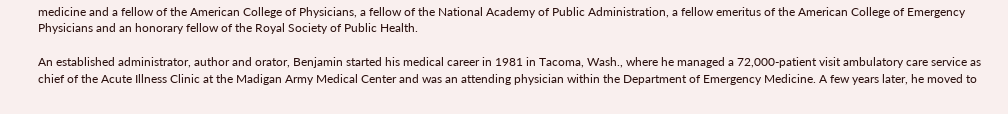medicine and a fellow of the American College of Physicians, a fellow of the National Academy of Public Administration, a fellow emeritus of the American College of Emergency Physicians and an honorary fellow of the Royal Society of Public Health.

An established administrator, author and orator, Benjamin started his medical career in 1981 in Tacoma, Wash., where he managed a 72,000-patient visit ambulatory care service as chief of the Acute Illness Clinic at the Madigan Army Medical Center and was an attending physician within the Department of Emergency Medicine. A few years later, he moved to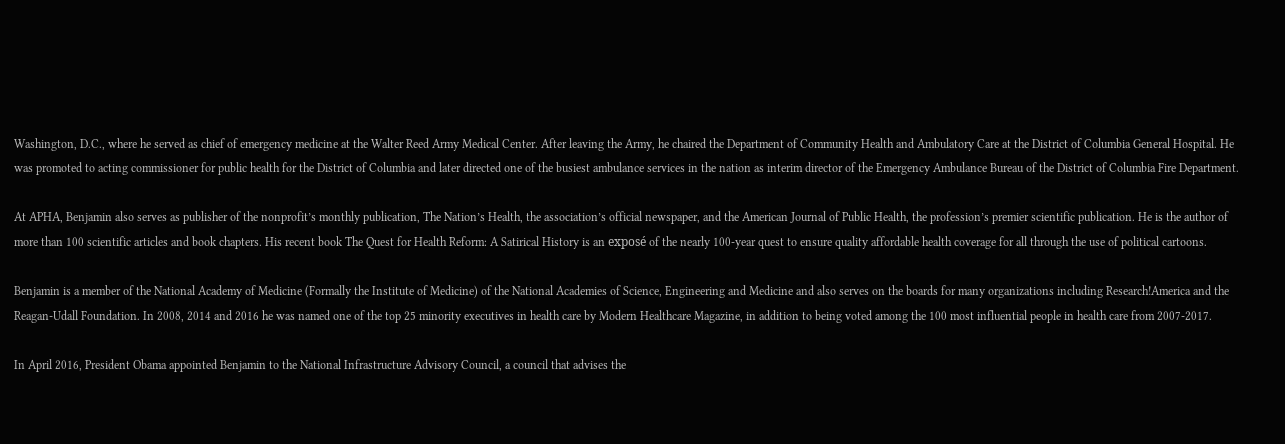Washington, D.C., where he served as chief of emergency medicine at the Walter Reed Army Medical Center. After leaving the Army, he chaired the Department of Community Health and Ambulatory Care at the District of Columbia General Hospital. He was promoted to acting commissioner for public health for the District of Columbia and later directed one of the busiest ambulance services in the nation as interim director of the Emergency Ambulance Bureau of the District of Columbia Fire Department.

At APHA, Benjamin also serves as publisher of the nonprofit’s monthly publication, The Nation’s Health, the association’s official newspaper, and the American Journal of Public Health, the profession’s premier scientific publication. He is the author of more than 100 scientific articles and book chapters. His recent book The Quest for Health Reform: A Satirical History is an exposé of the nearly 100-year quest to ensure quality affordable health coverage for all through the use of political cartoons.

Benjamin is a member of the National Academy of Medicine (Formally the Institute of Medicine) of the National Academies of Science, Engineering and Medicine and also serves on the boards for many organizations including Research!America and the Reagan-Udall Foundation. In 2008, 2014 and 2016 he was named one of the top 25 minority executives in health care by Modern Healthcare Magazine, in addition to being voted among the 100 most influential people in health care from 2007-2017.

In April 2016, President Obama appointed Benjamin to the National Infrastructure Advisory Council, a council that advises the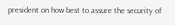president on how best to assure the security of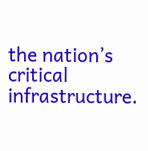the nation’s critical infrastructure.